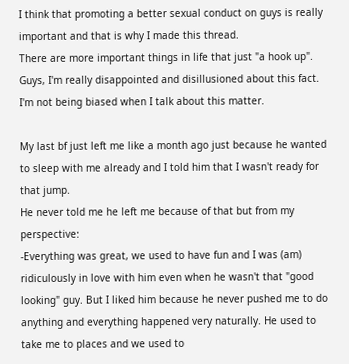I think that promoting a better sexual conduct on guys is really important and that is why I made this thread.
There are more important things in life that just "a hook up".
Guys, I'm really disappointed and disillusioned about this fact. I'm not being biased when I talk about this matter.

My last bf just left me like a month ago just because he wanted to sleep with me already and I told him that I wasn't ready for that jump.
He never told me he left me because of that but from my perspective:
-Everything was great, we used to have fun and I was (am) ridiculously in love with him even when he wasn't that "good looking" guy. But I liked him because he never pushed me to do anything and everything happened very naturally. He used to take me to places and we used to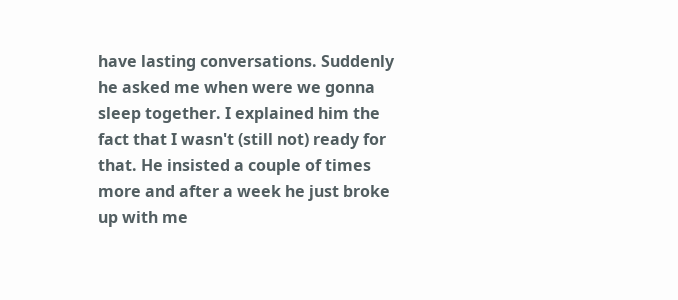have lasting conversations. Suddenly he asked me when were we gonna sleep together. I explained him the fact that I wasn't (still not) ready for that. He insisted a couple of times more and after a week he just broke up with me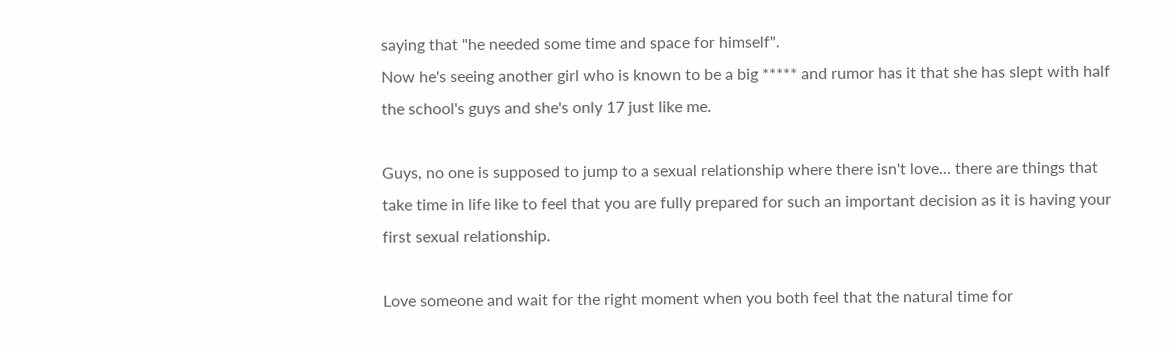saying that "he needed some time and space for himself".
Now he's seeing another girl who is known to be a big ***** and rumor has it that she has slept with half the school's guys and she's only 17 just like me.

Guys, no one is supposed to jump to a sexual relationship where there isn't love... there are things that take time in life like to feel that you are fully prepared for such an important decision as it is having your first sexual relationship.

Love someone and wait for the right moment when you both feel that the natural time for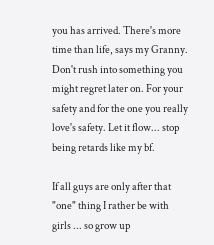you has arrived. There's more time than life, says my Granny. Don't rush into something you might regret later on. For your safety and for the one you really love's safety. Let it flow... stop being retards like my bf.

If all guys are only after that "one" thing I rather be with girls ... so grow up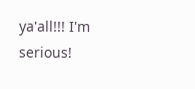ya'all!!! I'm serious!